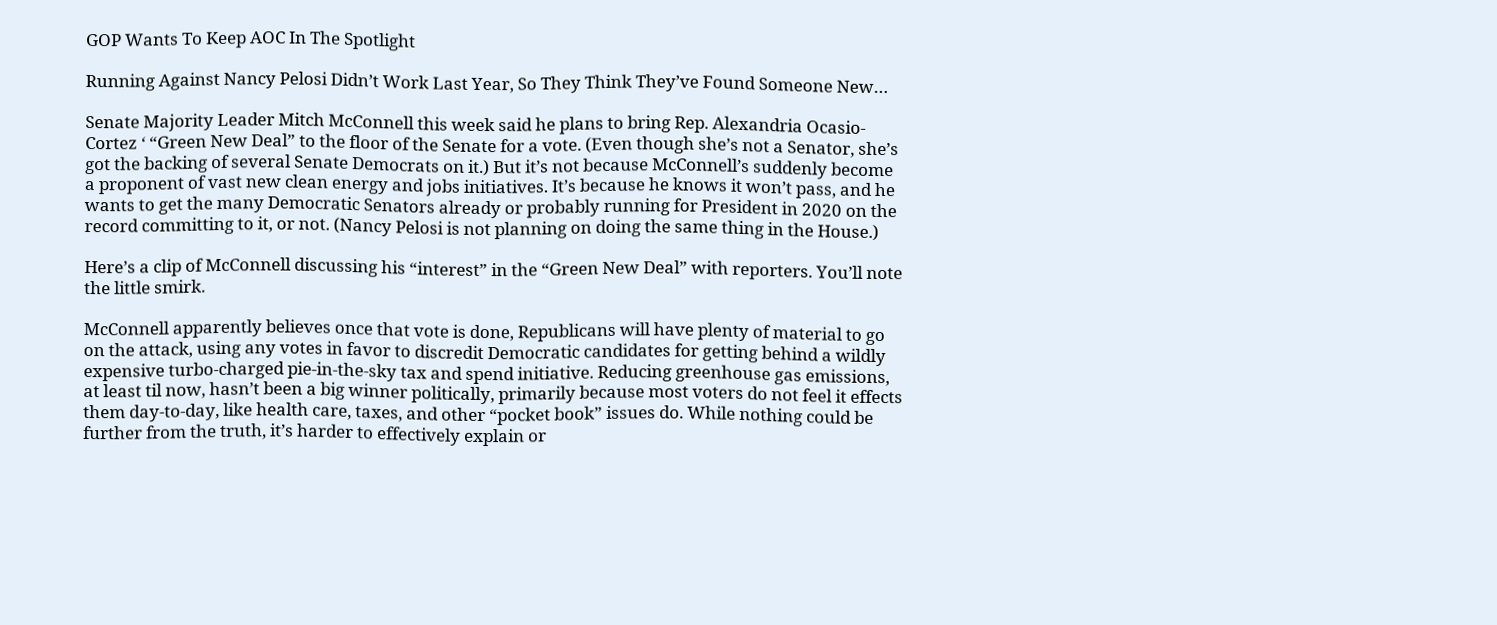GOP Wants To Keep AOC In The Spotlight

Running Against Nancy Pelosi Didn’t Work Last Year, So They Think They’ve Found Someone New…

Senate Majority Leader Mitch McConnell this week said he plans to bring Rep. Alexandria Ocasio-Cortez ‘ “Green New Deal” to the floor of the Senate for a vote. (Even though she’s not a Senator, she’s got the backing of several Senate Democrats on it.) But it’s not because McConnell’s suddenly become a proponent of vast new clean energy and jobs initiatives. It’s because he knows it won’t pass, and he wants to get the many Democratic Senators already or probably running for President in 2020 on the record committing to it, or not. (Nancy Pelosi is not planning on doing the same thing in the House.)

Here’s a clip of McConnell discussing his “interest” in the “Green New Deal” with reporters. You’ll note the little smirk.

McConnell apparently believes once that vote is done, Republicans will have plenty of material to go on the attack, using any votes in favor to discredit Democratic candidates for getting behind a wildly expensive turbo-charged pie-in-the-sky tax and spend initiative. Reducing greenhouse gas emissions, at least til now, hasn’t been a big winner politically, primarily because most voters do not feel it effects them day-to-day, like health care, taxes, and other “pocket book” issues do. While nothing could be further from the truth, it’s harder to effectively explain or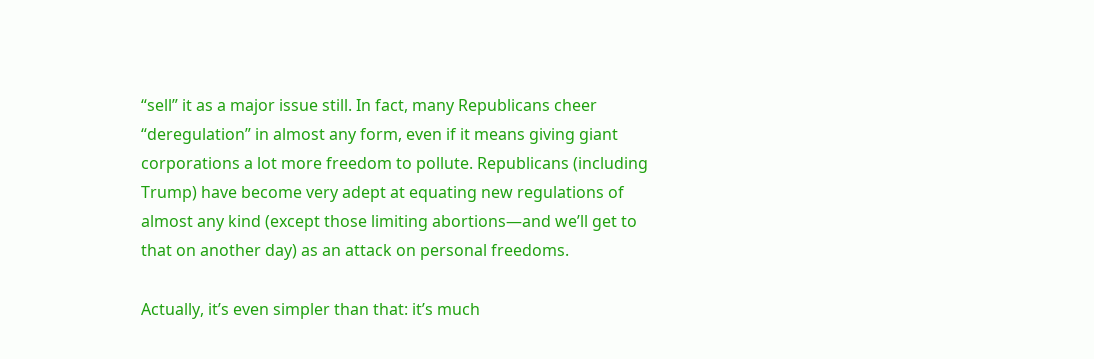“sell” it as a major issue still. In fact, many Republicans cheer “deregulation” in almost any form, even if it means giving giant corporations a lot more freedom to pollute. Republicans (including Trump) have become very adept at equating new regulations of almost any kind (except those limiting abortions—and we’ll get to that on another day) as an attack on personal freedoms.

Actually, it’s even simpler than that: it’s much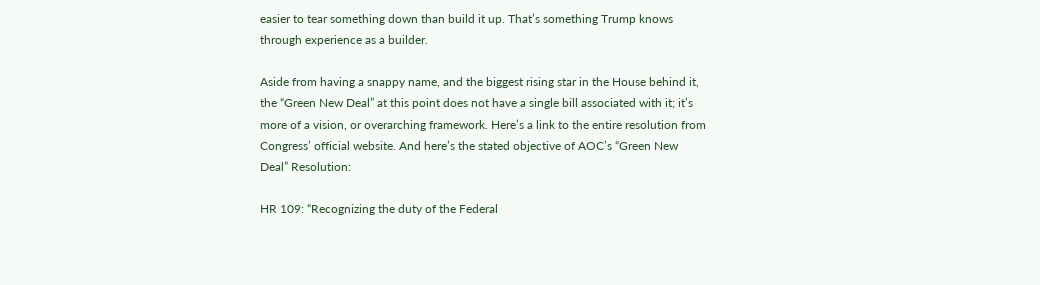easier to tear something down than build it up. That’s something Trump knows through experience as a builder.

Aside from having a snappy name, and the biggest rising star in the House behind it, the “Green New Deal” at this point does not have a single bill associated with it; it’s more of a vision, or overarching framework. Here’s a link to the entire resolution from Congress’ official website. And here’s the stated objective of AOC’s “Green New Deal” Resolution:

HR 109: “Recognizing the duty of the Federal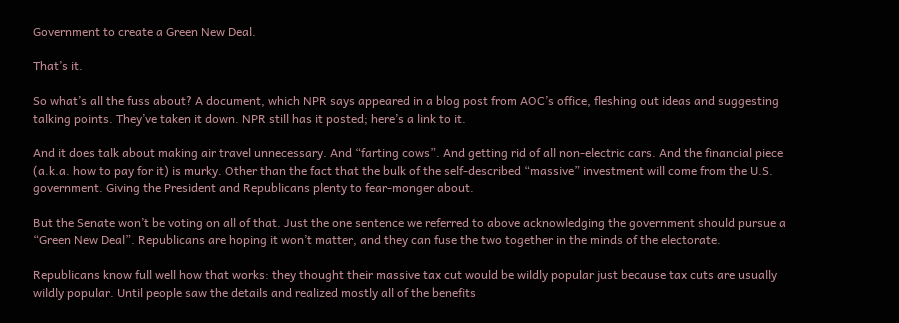Government to create a Green New Deal.

That’s it.

So what’s all the fuss about? A document, which NPR says appeared in a blog post from AOC’s office, fleshing out ideas and suggesting talking points. They’ve taken it down. NPR still has it posted; here’s a link to it.

And it does talk about making air travel unnecessary. And “farting cows”. And getting rid of all non-electric cars. And the financial piece (a.k.a. how to pay for it) is murky. Other than the fact that the bulk of the self-described “massive” investment will come from the U.S. government. Giving the President and Republicans plenty to fear-monger about.

But the Senate won’t be voting on all of that. Just the one sentence we referred to above acknowledging the government should pursue a “Green New Deal”. Republicans are hoping it won’t matter, and they can fuse the two together in the minds of the electorate.

Republicans know full well how that works: they thought their massive tax cut would be wildly popular just because tax cuts are usually wildly popular. Until people saw the details and realized mostly all of the benefits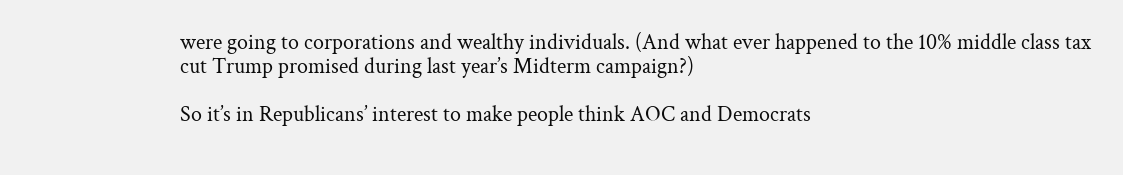were going to corporations and wealthy individuals. (And what ever happened to the 10% middle class tax cut Trump promised during last year’s Midterm campaign?)

So it’s in Republicans’ interest to make people think AOC and Democrats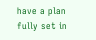have a plan fully set in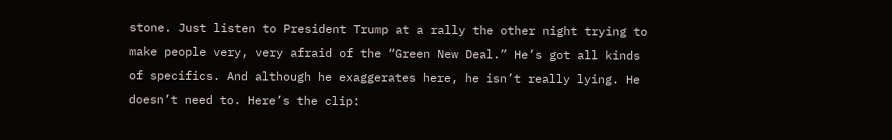stone. Just listen to President Trump at a rally the other night trying to make people very, very afraid of the “Green New Deal.” He’s got all kinds of specifics. And although he exaggerates here, he isn’t really lying. He doesn’t need to. Here’s the clip: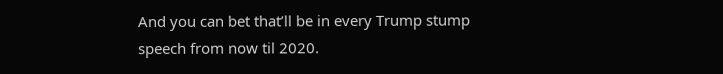And you can bet that’ll be in every Trump stump speech from now til 2020.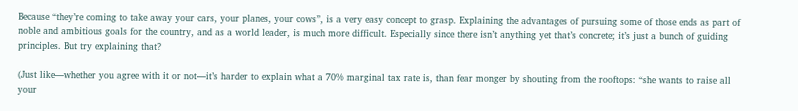Because “they’re coming to take away your cars, your planes, your cows”, is a very easy concept to grasp. Explaining the advantages of pursuing some of those ends as part of noble and ambitious goals for the country, and as a world leader, is much more difficult. Especially since there isn’t anything yet that’s concrete; it’s just a bunch of guiding principles. But try explaining that?

(Just like—whether you agree with it or not—it’s harder to explain what a 70% marginal tax rate is, than fear monger by shouting from the rooftops: “she wants to raise all your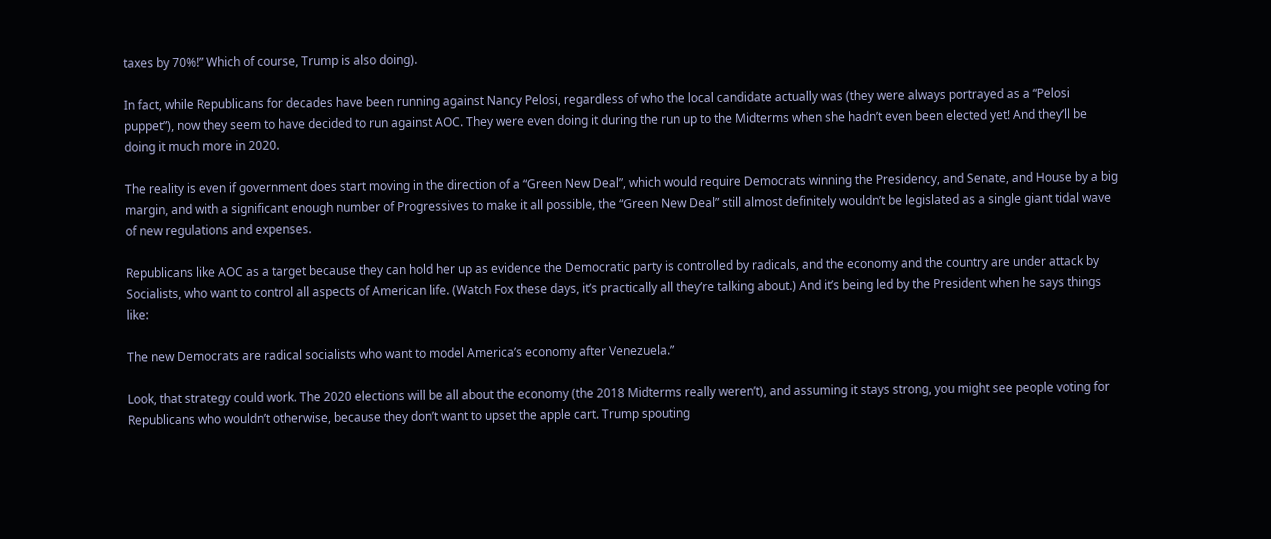taxes by 70%!” Which of course, Trump is also doing).

In fact, while Republicans for decades have been running against Nancy Pelosi, regardless of who the local candidate actually was (they were always portrayed as a “Pelosi puppet”), now they seem to have decided to run against AOC. They were even doing it during the run up to the Midterms when she hadn’t even been elected yet! And they’ll be doing it much more in 2020.

The reality is even if government does start moving in the direction of a “Green New Deal”, which would require Democrats winning the Presidency, and Senate, and House by a big margin, and with a significant enough number of Progressives to make it all possible, the “Green New Deal” still almost definitely wouldn’t be legislated as a single giant tidal wave of new regulations and expenses.

Republicans like AOC as a target because they can hold her up as evidence the Democratic party is controlled by radicals, and the economy and the country are under attack by Socialists, who want to control all aspects of American life. (Watch Fox these days, it’s practically all they’re talking about.) And it’s being led by the President when he says things like:

The new Democrats are radical socialists who want to model America’s economy after Venezuela.”

Look, that strategy could work. The 2020 elections will be all about the economy (the 2018 Midterms really weren’t), and assuming it stays strong, you might see people voting for Republicans who wouldn’t otherwise, because they don’t want to upset the apple cart. Trump spouting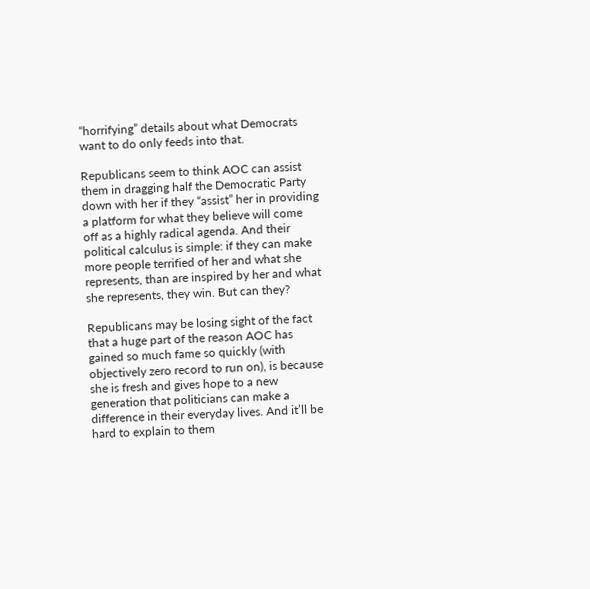“horrifying” details about what Democrats want to do only feeds into that.

Republicans seem to think AOC can assist them in dragging half the Democratic Party down with her if they “assist” her in providing a platform for what they believe will come off as a highly radical agenda. And their political calculus is simple: if they can make more people terrified of her and what she represents, than are inspired by her and what she represents, they win. But can they?

Republicans may be losing sight of the fact that a huge part of the reason AOC has gained so much fame so quickly (with objectively zero record to run on), is because she is fresh and gives hope to a new generation that politicians can make a difference in their everyday lives. And it’ll be hard to explain to them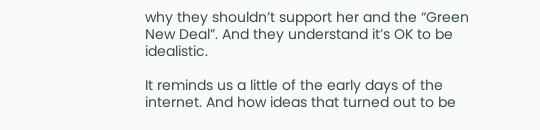why they shouldn’t support her and the “Green New Deal”. And they understand it’s OK to be idealistic.

It reminds us a little of the early days of the internet. And how ideas that turned out to be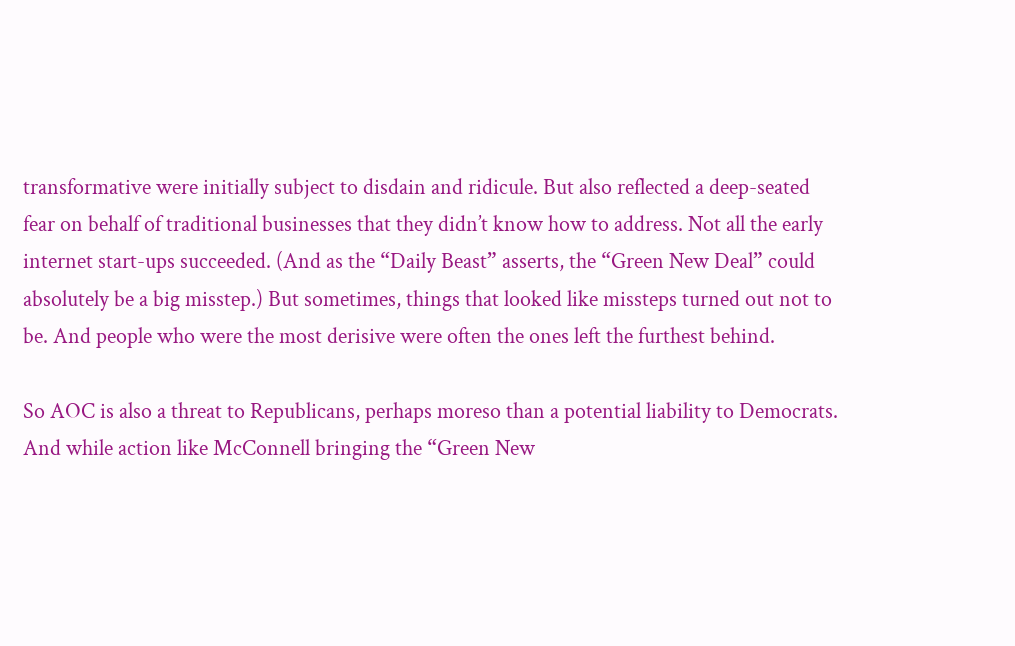transformative were initially subject to disdain and ridicule. But also reflected a deep-seated fear on behalf of traditional businesses that they didn’t know how to address. Not all the early internet start-ups succeeded. (And as the “Daily Beast” asserts, the “Green New Deal” could absolutely be a big misstep.) But sometimes, things that looked like missteps turned out not to be. And people who were the most derisive were often the ones left the furthest behind.

So AOC is also a threat to Republicans, perhaps moreso than a potential liability to Democrats. And while action like McConnell bringing the “Green New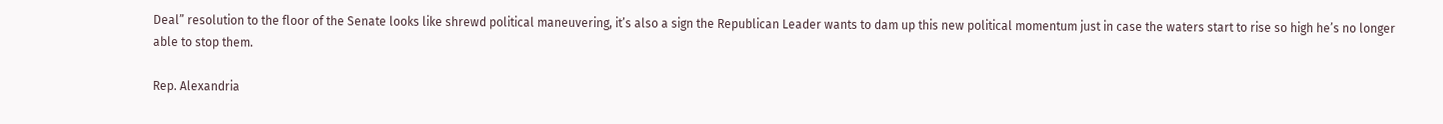Deal” resolution to the floor of the Senate looks like shrewd political maneuvering, it’s also a sign the Republican Leader wants to dam up this new political momentum just in case the waters start to rise so high he’s no longer able to stop them.

Rep. Alexandria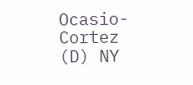Ocasio-Cortez (D) NY